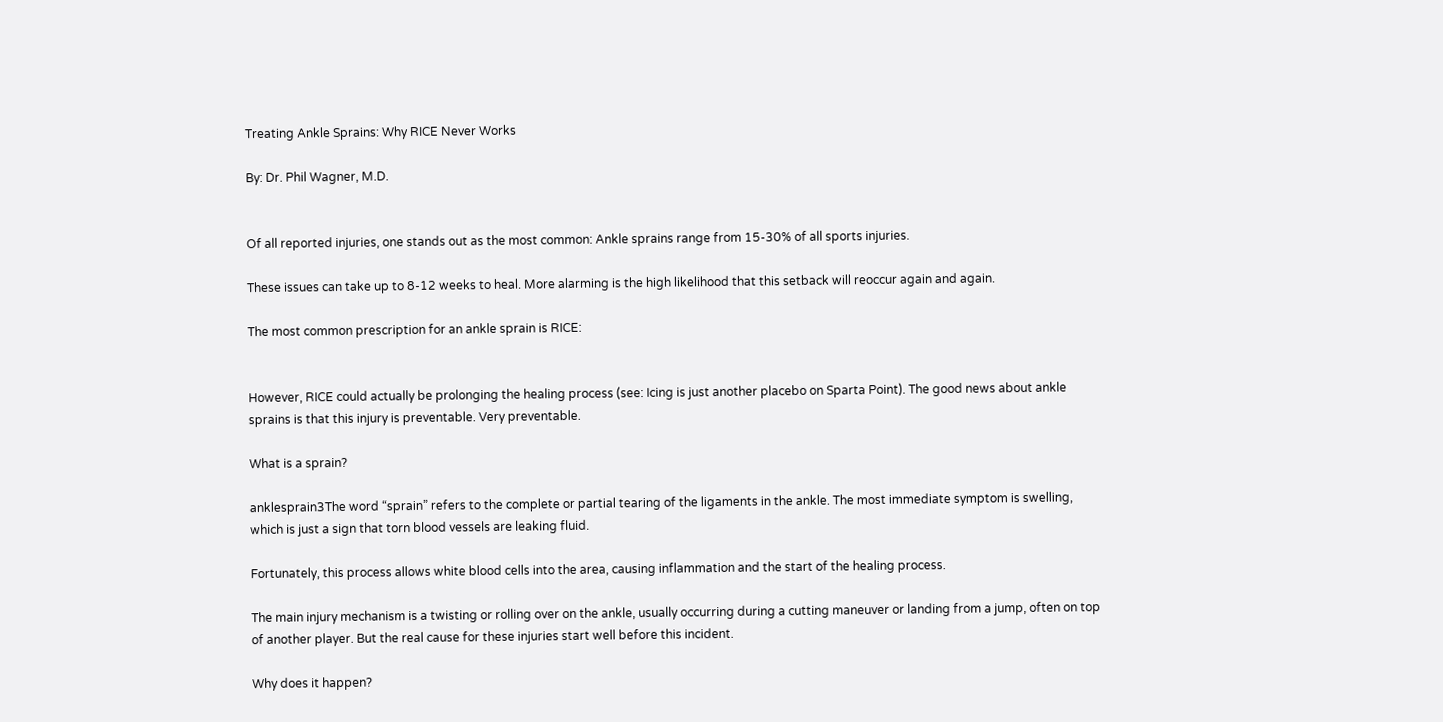Treating Ankle Sprains: Why RICE Never Works

By: Dr. Phil Wagner, M.D.


Of all reported injuries, one stands out as the most common: Ankle sprains range from 15-30% of all sports injuries.

These issues can take up to 8-12 weeks to heal. More alarming is the high likelihood that this setback will reoccur again and again.

The most common prescription for an ankle sprain is RICE:


However, RICE could actually be prolonging the healing process (see: Icing is just another placebo on Sparta Point). The good news about ankle sprains is that this injury is preventable. Very preventable.

What is a sprain?

anklesprain3The word “sprain” refers to the complete or partial tearing of the ligaments in the ankle. The most immediate symptom is swelling, which is just a sign that torn blood vessels are leaking fluid.

Fortunately, this process allows white blood cells into the area, causing inflammation and the start of the healing process.

The main injury mechanism is a twisting or rolling over on the ankle, usually occurring during a cutting maneuver or landing from a jump, often on top of another player. But the real cause for these injuries start well before this incident.

Why does it happen?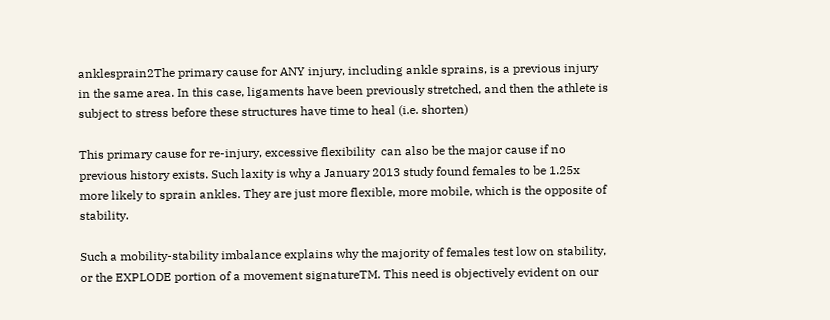anklesprain2The primary cause for ANY injury, including ankle sprains, is a previous injury in the same area. In this case, ligaments have been previously stretched, and then the athlete is subject to stress before these structures have time to heal (i.e. shorten)

This primary cause for re-injury, excessive flexibility  can also be the major cause if no previous history exists. Such laxity is why a January 2013 study found females to be 1.25x more likely to sprain ankles. They are just more flexible, more mobile, which is the opposite of stability.

Such a mobility-stability imbalance explains why the majority of females test low on stability, or the EXPLODE portion of a movement signatureTM. This need is objectively evident on our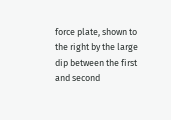force plate, shown to the right by the large dip between the first and second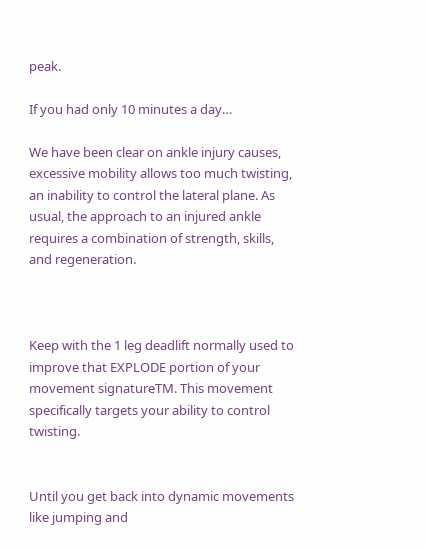peak.

If you had only 10 minutes a day…

We have been clear on ankle injury causes, excessive mobility allows too much twisting, an inability to control the lateral plane. As usual, the approach to an injured ankle requires a combination of strength, skills, and regeneration.



Keep with the 1 leg deadlift normally used to improve that EXPLODE portion of your movement signatureTM. This movement specifically targets your ability to control twisting.


Until you get back into dynamic movements like jumping and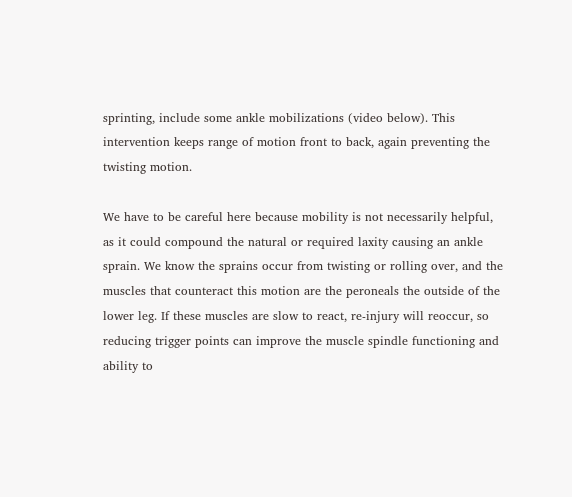sprinting, include some ankle mobilizations (video below). This intervention keeps range of motion front to back, again preventing the twisting motion.

We have to be careful here because mobility is not necessarily helpful, as it could compound the natural or required laxity causing an ankle sprain. We know the sprains occur from twisting or rolling over, and the muscles that counteract this motion are the peroneals the outside of the lower leg. If these muscles are slow to react, re-injury will reoccur, so reducing trigger points can improve the muscle spindle functioning and ability to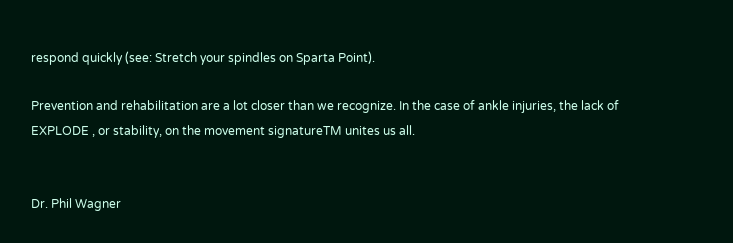respond quickly (see: Stretch your spindles on Sparta Point).

Prevention and rehabilitation are a lot closer than we recognize. In the case of ankle injuries, the lack of EXPLODE , or stability, on the movement signatureTM unites us all.


Dr. Phil Wagner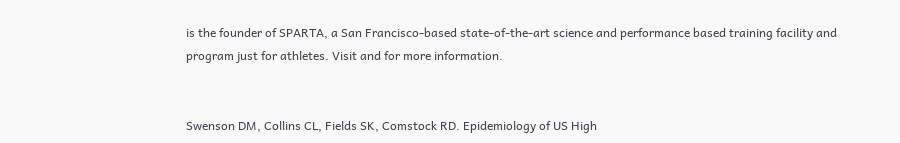is the founder of SPARTA, a San Francisco-based state-of-the-art science and performance based training facility and program just for athletes. Visit and for more information.


Swenson DM, Collins CL, Fields SK, Comstock RD. Epidemiology of US High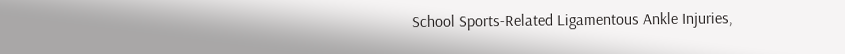School Sports-Related Ligamentous Ankle Injuries,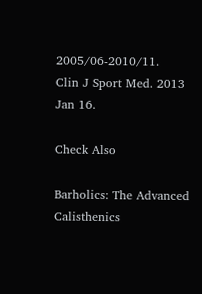2005/06-2010/11.
Clin J Sport Med. 2013 Jan 16.

Check Also

Barholics: The Advanced Calisthenics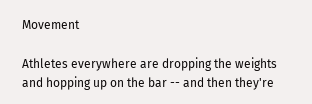Movement

Athletes everywhere are dropping the weights and hopping up on the bar -- and then they're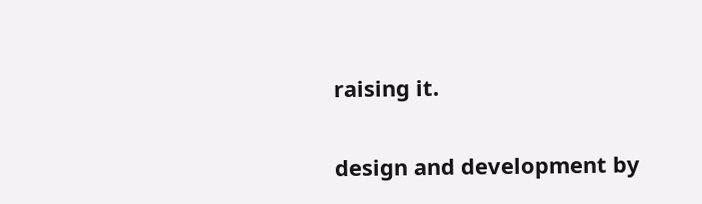raising it.

design and development by